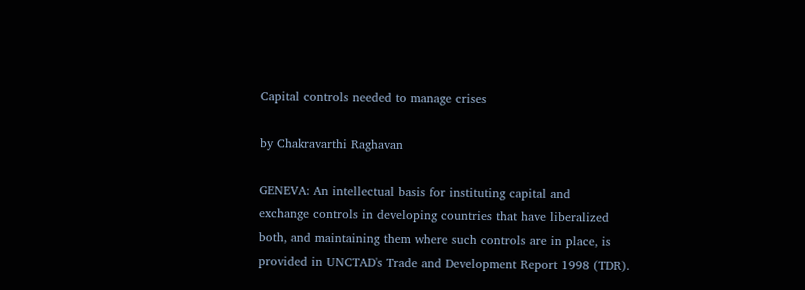Capital controls needed to manage crises

by Chakravarthi Raghavan

GENEVA: An intellectual basis for instituting capital and
exchange controls in developing countries that have liberalized
both, and maintaining them where such controls are in place, is
provided in UNCTAD's Trade and Development Report 1998 (TDR).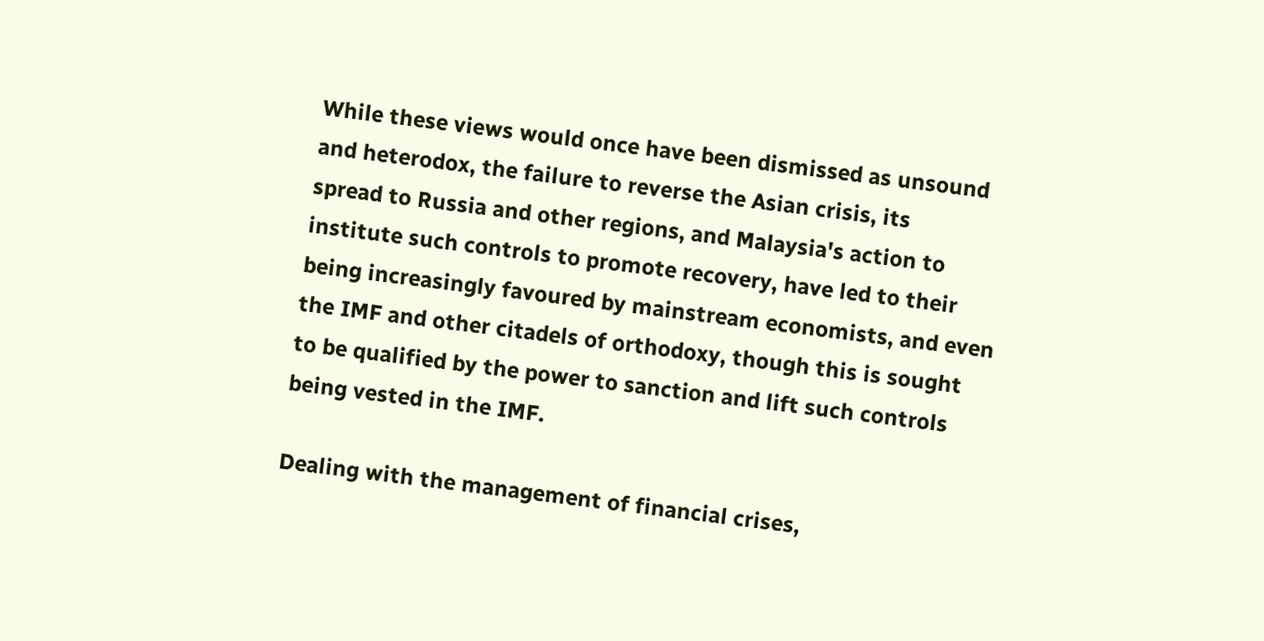While these views would once have been dismissed as unsound
and heterodox, the failure to reverse the Asian crisis, its
spread to Russia and other regions, and Malaysia's action to
institute such controls to promote recovery, have led to their
being increasingly favoured by mainstream economists, and even
the IMF and other citadels of orthodoxy, though this is sought
to be qualified by the power to sanction and lift such controls
being vested in the IMF.

Dealing with the management of financial crises,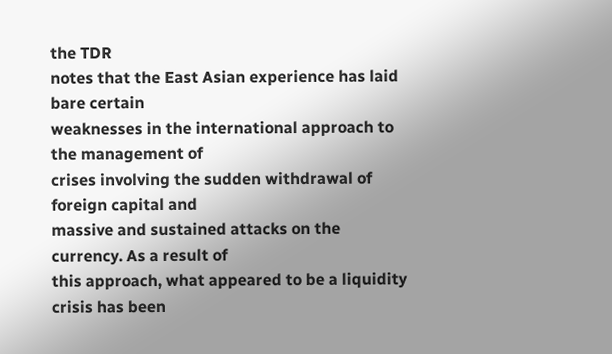the TDR
notes that the East Asian experience has laid bare certain
weaknesses in the international approach to the management of
crises involving the sudden withdrawal of foreign capital and
massive and sustained attacks on the currency. As a result of
this approach, what appeared to be a liquidity crisis has been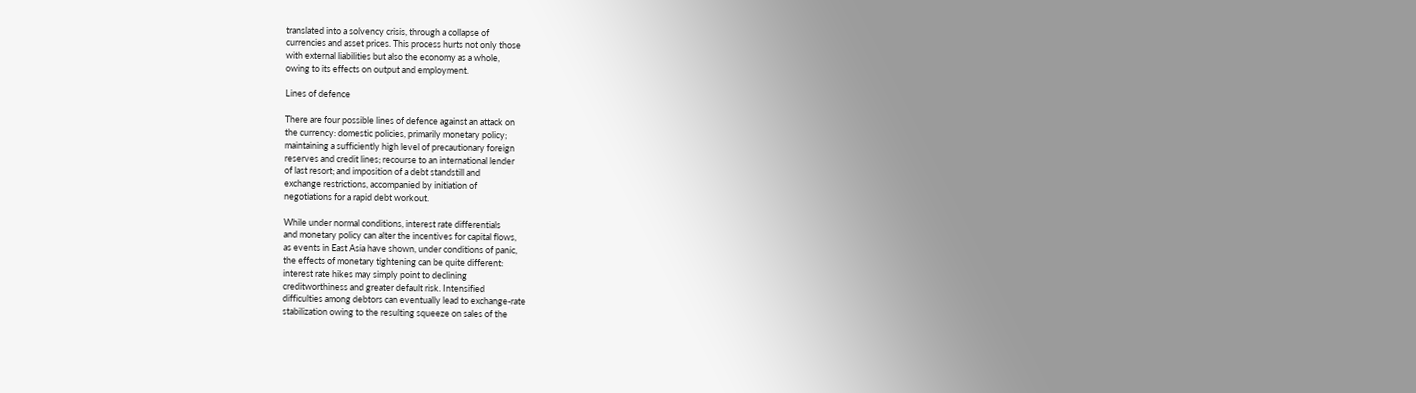translated into a solvency crisis, through a collapse of
currencies and asset prices. This process hurts not only those
with external liabilities but also the economy as a whole,
owing to its effects on output and employment.

Lines of defence

There are four possible lines of defence against an attack on
the currency: domestic policies, primarily monetary policy;
maintaining a sufficiently high level of precautionary foreign
reserves and credit lines; recourse to an international lender
of last resort; and imposition of a debt standstill and
exchange restrictions, accompanied by initiation of
negotiations for a rapid debt workout.

While under normal conditions, interest rate differentials
and monetary policy can alter the incentives for capital flows,
as events in East Asia have shown, under conditions of panic,
the effects of monetary tightening can be quite different:
interest rate hikes may simply point to declining
creditworthiness and greater default risk. Intensified
difficulties among debtors can eventually lead to exchange-rate
stabilization owing to the resulting squeeze on sales of the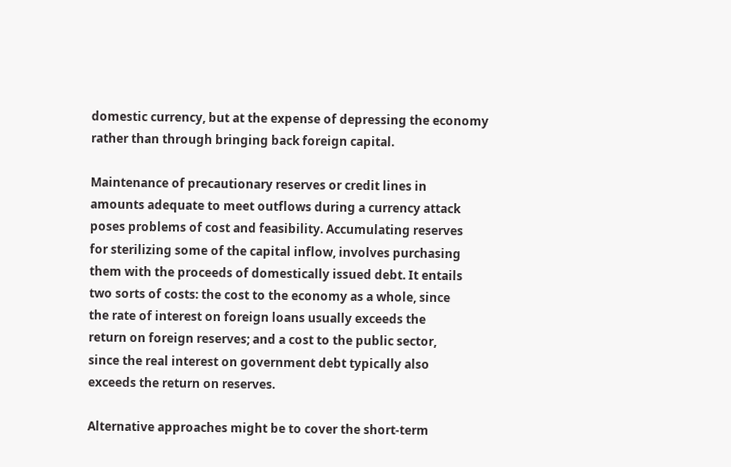domestic currency, but at the expense of depressing the economy
rather than through bringing back foreign capital.

Maintenance of precautionary reserves or credit lines in
amounts adequate to meet outflows during a currency attack
poses problems of cost and feasibility. Accumulating reserves
for sterilizing some of the capital inflow, involves purchasing
them with the proceeds of domestically issued debt. It entails
two sorts of costs: the cost to the economy as a whole, since
the rate of interest on foreign loans usually exceeds the
return on foreign reserves; and a cost to the public sector,
since the real interest on government debt typically also
exceeds the return on reserves.

Alternative approaches might be to cover the short-term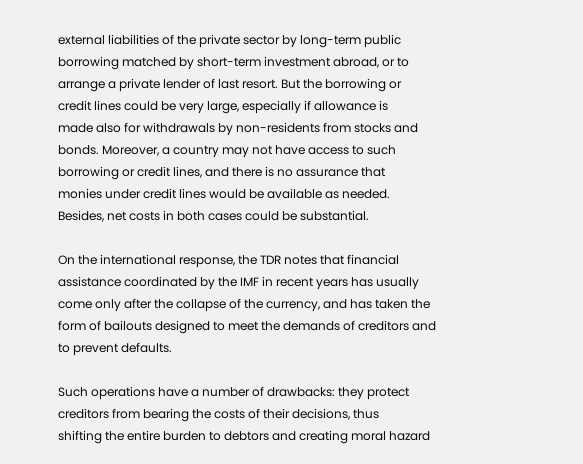external liabilities of the private sector by long-term public
borrowing matched by short-term investment abroad, or to
arrange a private lender of last resort. But the borrowing or
credit lines could be very large, especially if allowance is
made also for withdrawals by non-residents from stocks and
bonds. Moreover, a country may not have access to such
borrowing or credit lines, and there is no assurance that
monies under credit lines would be available as needed.
Besides, net costs in both cases could be substantial.

On the international response, the TDR notes that financial
assistance coordinated by the IMF in recent years has usually
come only after the collapse of the currency, and has taken the
form of bailouts designed to meet the demands of creditors and
to prevent defaults.

Such operations have a number of drawbacks: they protect
creditors from bearing the costs of their decisions, thus
shifting the entire burden to debtors and creating moral hazard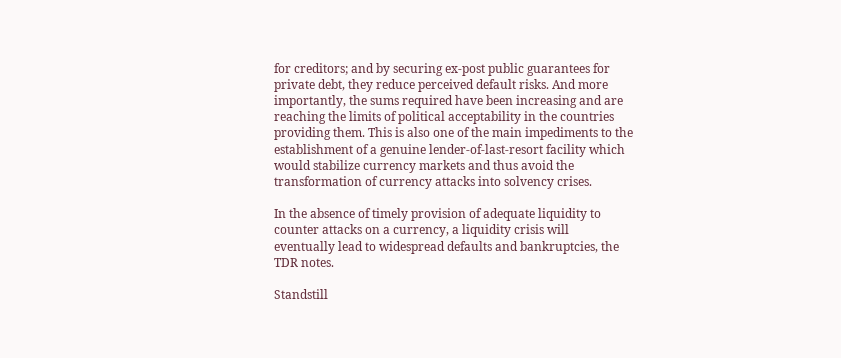for creditors; and by securing ex-post public guarantees for
private debt, they reduce perceived default risks. And more
importantly, the sums required have been increasing and are
reaching the limits of political acceptability in the countries
providing them. This is also one of the main impediments to the
establishment of a genuine lender-of-last-resort facility which
would stabilize currency markets and thus avoid the
transformation of currency attacks into solvency crises.

In the absence of timely provision of adequate liquidity to
counter attacks on a currency, a liquidity crisis will
eventually lead to widespread defaults and bankruptcies, the
TDR notes.

Standstill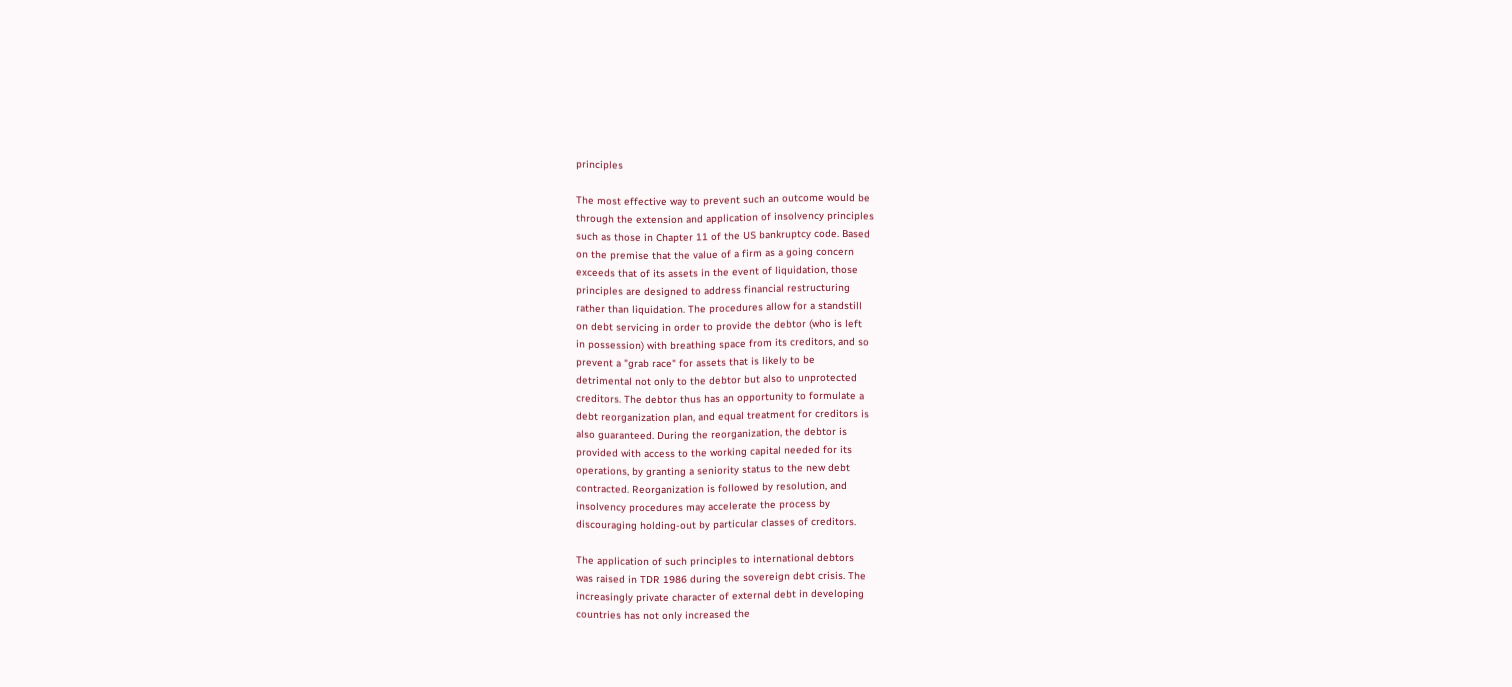principles

The most effective way to prevent such an outcome would be
through the extension and application of insolvency principles
such as those in Chapter 11 of the US bankruptcy code. Based
on the premise that the value of a firm as a going concern
exceeds that of its assets in the event of liquidation, those
principles are designed to address financial restructuring
rather than liquidation. The procedures allow for a standstill
on debt servicing in order to provide the debtor (who is left
in possession) with breathing space from its creditors, and so
prevent a "grab race" for assets that is likely to be
detrimental not only to the debtor but also to unprotected
creditors. The debtor thus has an opportunity to formulate a
debt reorganization plan, and equal treatment for creditors is
also guaranteed. During the reorganization, the debtor is
provided with access to the working capital needed for its
operations, by granting a seniority status to the new debt
contracted. Reorganization is followed by resolution, and
insolvency procedures may accelerate the process by
discouraging holding-out by particular classes of creditors.

The application of such principles to international debtors
was raised in TDR 1986 during the sovereign debt crisis. The
increasingly private character of external debt in developing
countries has not only increased the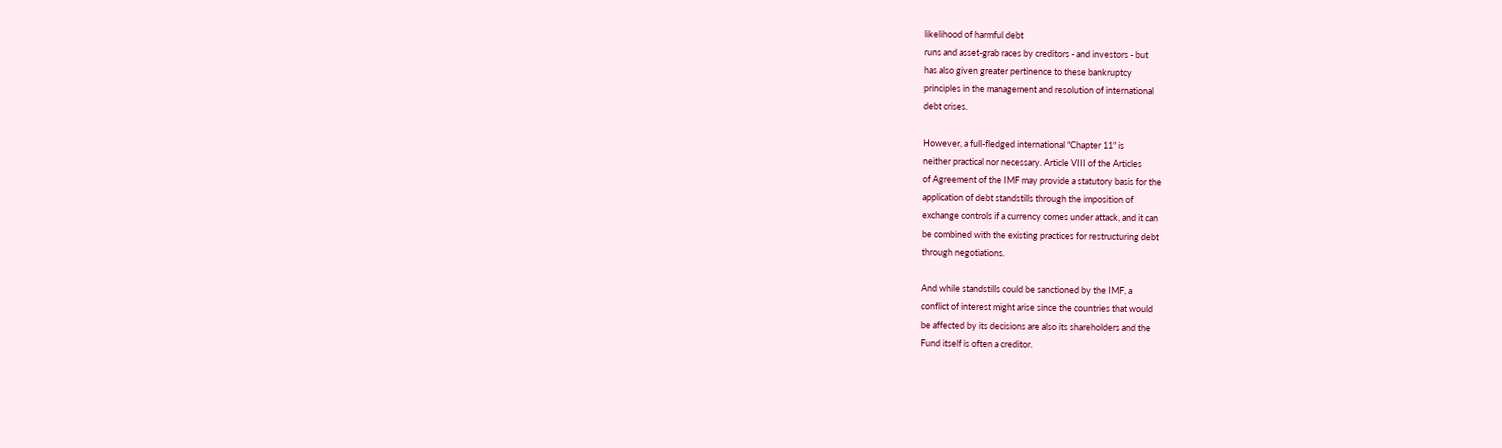likelihood of harmful debt
runs and asset-grab races by creditors - and investors - but
has also given greater pertinence to these bankruptcy
principles in the management and resolution of international
debt crises.

However, a full-fledged international "Chapter 11" is
neither practical nor necessary. Article VIII of the Articles
of Agreement of the IMF may provide a statutory basis for the
application of debt standstills through the imposition of
exchange controls if a currency comes under attack, and it can
be combined with the existing practices for restructuring debt
through negotiations.

And while standstills could be sanctioned by the IMF, a
conflict of interest might arise since the countries that would
be affected by its decisions are also its shareholders and the
Fund itself is often a creditor.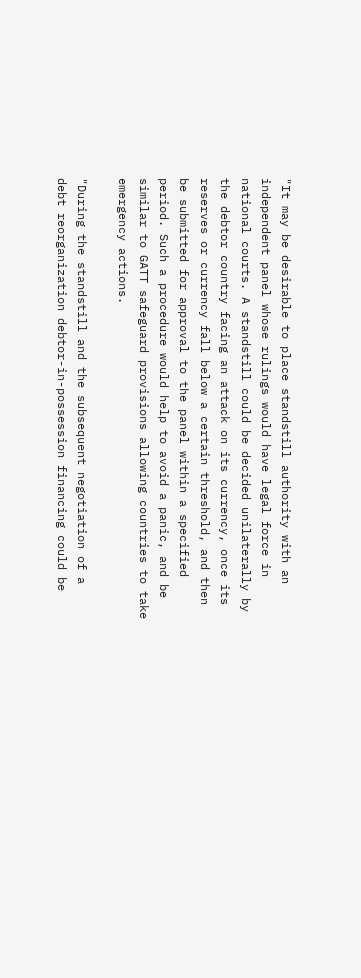"It may be desirable to place standstill authority with an
independent panel whose rulings would have legal force in
national courts. A standstill could be decided unilaterally by
the debtor country facing an attack on its currency, once its
reserves or currency fall below a certain threshold, and then
be submitted for approval to the panel within a specified
period. Such a procedure would help to avoid a panic, and be
similar to GATT safeguard provisions allowing countries to take
emergency actions.

"During the standstill and the subsequent negotiation of a
debt reorganization debtor-in-possession financing could be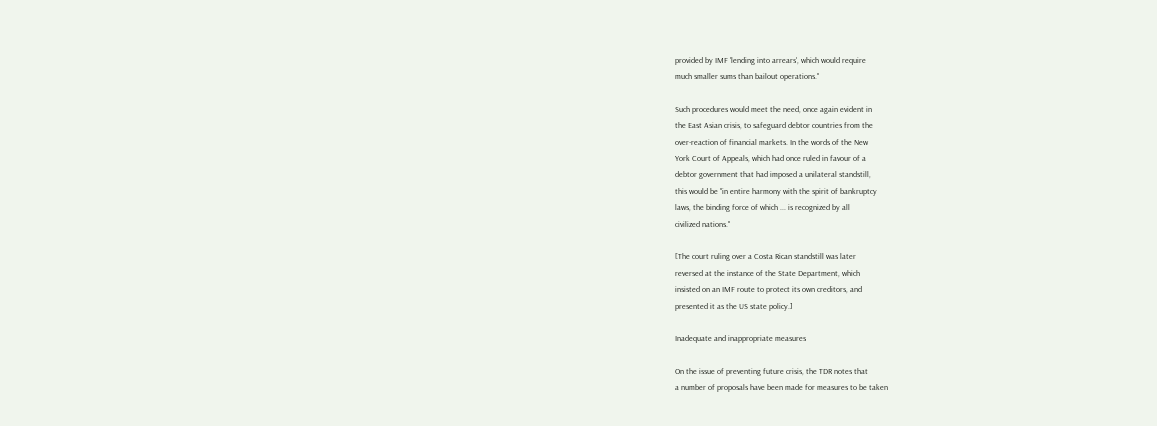provided by IMF 'lending into arrears', which would require
much smaller sums than bailout operations."

Such procedures would meet the need, once again evident in
the East Asian crisis, to safeguard debtor countries from the
over-reaction of financial markets. In the words of the New
York Court of Appeals, which had once ruled in favour of a
debtor government that had imposed a unilateral standstill,
this would be "in entire harmony with the spirit of bankruptcy
laws, the binding force of which ... is recognized by all
civilized nations."

[The court ruling over a Costa Rican standstill was later
reversed at the instance of the State Department, which
insisted on an IMF route to protect its own creditors, and
presented it as the US state policy.]

Inadequate and inappropriate measures

On the issue of preventing future crisis, the TDR notes that
a number of proposals have been made for measures to be taken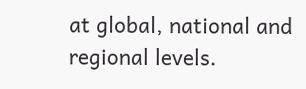at global, national and regional levels.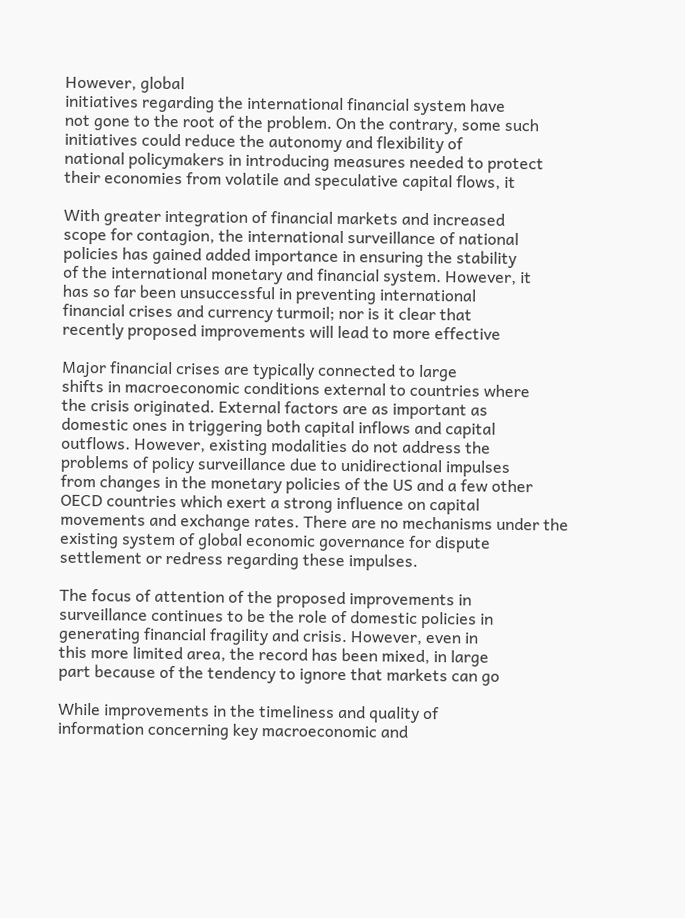However, global
initiatives regarding the international financial system have
not gone to the root of the problem. On the contrary, some such
initiatives could reduce the autonomy and flexibility of
national policymakers in introducing measures needed to protect
their economies from volatile and speculative capital flows, it

With greater integration of financial markets and increased
scope for contagion, the international surveillance of national
policies has gained added importance in ensuring the stability
of the international monetary and financial system. However, it
has so far been unsuccessful in preventing international
financial crises and currency turmoil; nor is it clear that
recently proposed improvements will lead to more effective

Major financial crises are typically connected to large
shifts in macroeconomic conditions external to countries where
the crisis originated. External factors are as important as
domestic ones in triggering both capital inflows and capital
outflows. However, existing modalities do not address the
problems of policy surveillance due to unidirectional impulses
from changes in the monetary policies of the US and a few other
OECD countries which exert a strong influence on capital
movements and exchange rates. There are no mechanisms under the
existing system of global economic governance for dispute
settlement or redress regarding these impulses.

The focus of attention of the proposed improvements in
surveillance continues to be the role of domestic policies in
generating financial fragility and crisis. However, even in
this more limited area, the record has been mixed, in large
part because of the tendency to ignore that markets can go

While improvements in the timeliness and quality of
information concerning key macroeconomic and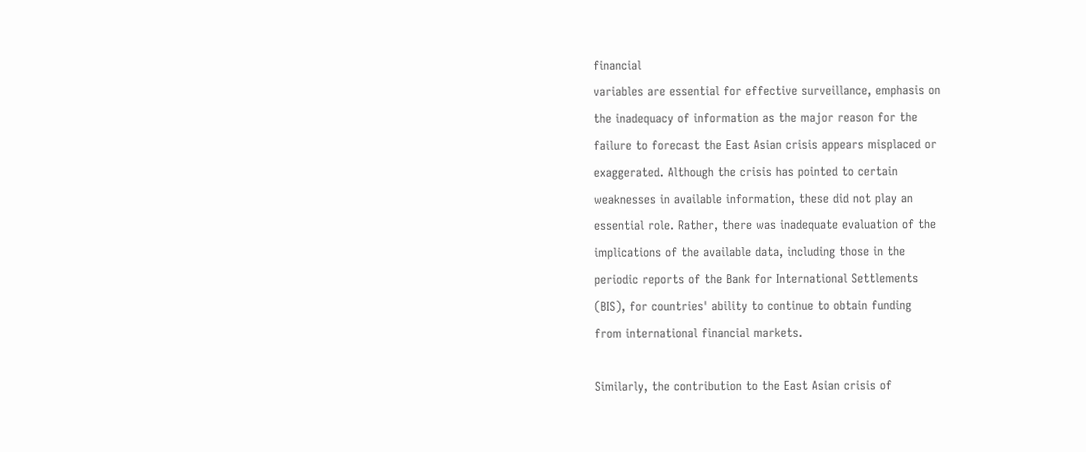financial
variables are essential for effective surveillance, emphasis on
the inadequacy of information as the major reason for the
failure to forecast the East Asian crisis appears misplaced or
exaggerated. Although the crisis has pointed to certain
weaknesses in available information, these did not play an
essential role. Rather, there was inadequate evaluation of the
implications of the available data, including those in the
periodic reports of the Bank for International Settlements
(BIS), for countries' ability to continue to obtain funding
from international financial markets.

Similarly, the contribution to the East Asian crisis of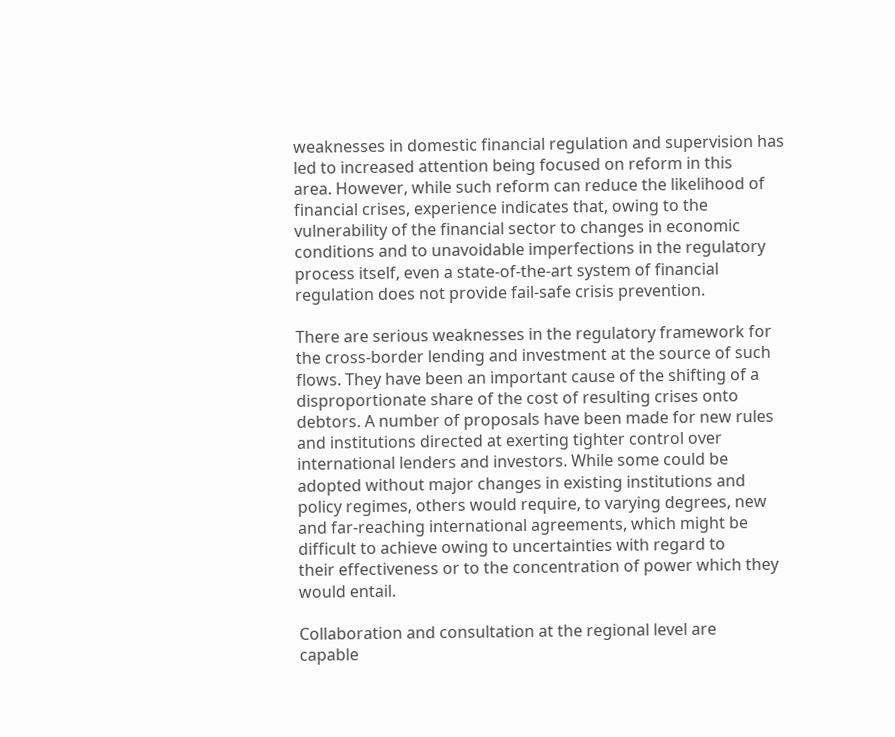weaknesses in domestic financial regulation and supervision has
led to increased attention being focused on reform in this
area. However, while such reform can reduce the likelihood of
financial crises, experience indicates that, owing to the
vulnerability of the financial sector to changes in economic
conditions and to unavoidable imperfections in the regulatory
process itself, even a state-of-the-art system of financial
regulation does not provide fail-safe crisis prevention.

There are serious weaknesses in the regulatory framework for
the cross-border lending and investment at the source of such
flows. They have been an important cause of the shifting of a
disproportionate share of the cost of resulting crises onto
debtors. A number of proposals have been made for new rules
and institutions directed at exerting tighter control over
international lenders and investors. While some could be
adopted without major changes in existing institutions and
policy regimes, others would require, to varying degrees, new
and far-reaching international agreements, which might be
difficult to achieve owing to uncertainties with regard to
their effectiveness or to the concentration of power which they
would entail.

Collaboration and consultation at the regional level are
capable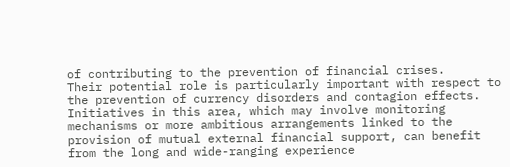of contributing to the prevention of financial crises.
Their potential role is particularly important with respect to
the prevention of currency disorders and contagion effects.
Initiatives in this area, which may involve monitoring
mechanisms or more ambitious arrangements linked to the
provision of mutual external financial support, can benefit
from the long and wide-ranging experience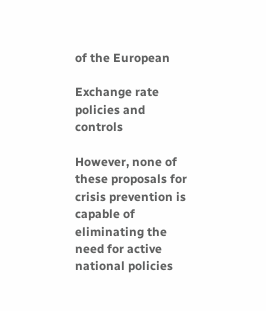of the European

Exchange rate policies and controls

However, none of these proposals for crisis prevention is
capable of eliminating the need for active national policies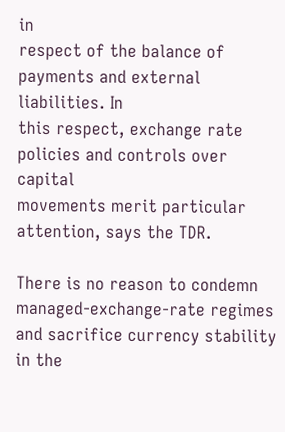in
respect of the balance of payments and external liabilities. In
this respect, exchange rate policies and controls over capital
movements merit particular attention, says the TDR.

There is no reason to condemn managed-exchange-rate regimes
and sacrifice currency stability in the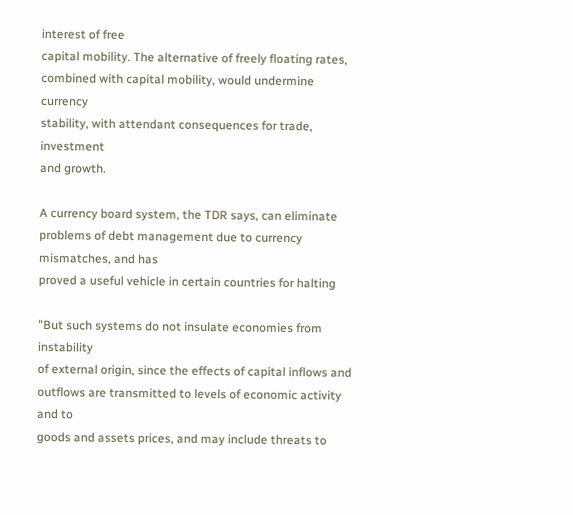interest of free
capital mobility. The alternative of freely floating rates,
combined with capital mobility, would undermine currency
stability, with attendant consequences for trade, investment
and growth.

A currency board system, the TDR says, can eliminate
problems of debt management due to currency mismatches, and has
proved a useful vehicle in certain countries for halting

"But such systems do not insulate economies from instability
of external origin, since the effects of capital inflows and
outflows are transmitted to levels of economic activity and to
goods and assets prices, and may include threats to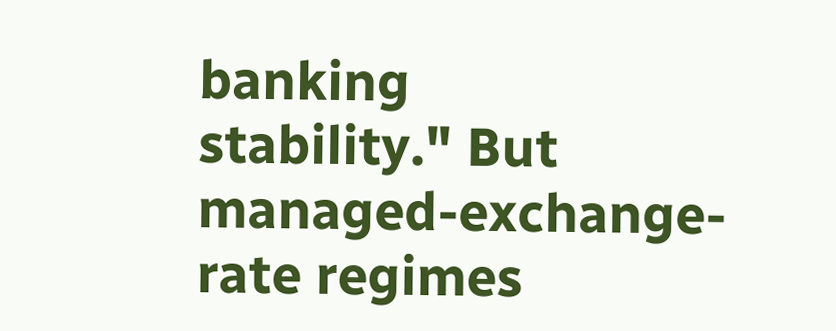banking
stability." But managed-exchange-rate regimes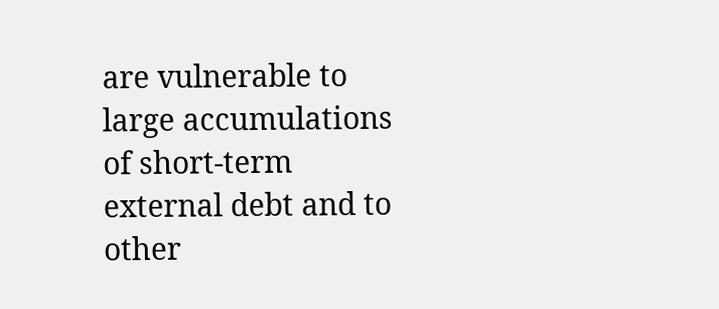are vulnerable to
large accumulations of short-term external debt and to other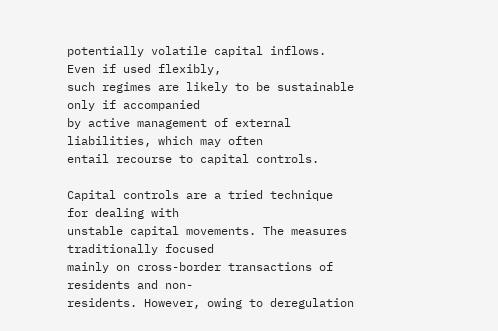potentially volatile capital inflows. Even if used flexibly,
such regimes are likely to be sustainable only if accompanied
by active management of external liabilities, which may often
entail recourse to capital controls.

Capital controls are a tried technique for dealing with
unstable capital movements. The measures traditionally focused
mainly on cross-border transactions of residents and non-
residents. However, owing to deregulation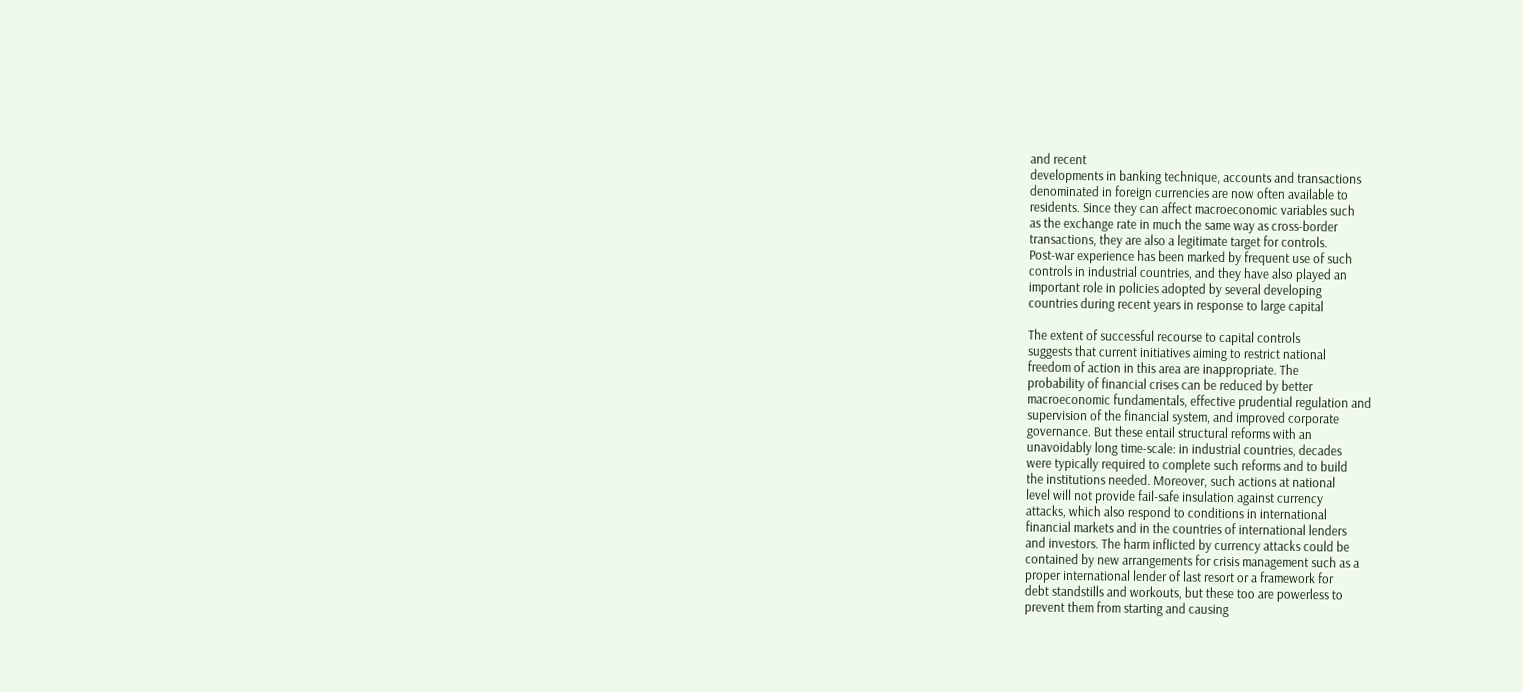and recent
developments in banking technique, accounts and transactions
denominated in foreign currencies are now often available to
residents. Since they can affect macroeconomic variables such
as the exchange rate in much the same way as cross-border
transactions, they are also a legitimate target for controls.
Post-war experience has been marked by frequent use of such
controls in industrial countries, and they have also played an
important role in policies adopted by several developing
countries during recent years in response to large capital

The extent of successful recourse to capital controls
suggests that current initiatives aiming to restrict national
freedom of action in this area are inappropriate. The
probability of financial crises can be reduced by better
macroeconomic fundamentals, effective prudential regulation and
supervision of the financial system, and improved corporate
governance. But these entail structural reforms with an
unavoidably long time-scale: in industrial countries, decades
were typically required to complete such reforms and to build
the institutions needed. Moreover, such actions at national
level will not provide fail-safe insulation against currency
attacks, which also respond to conditions in international
financial markets and in the countries of international lenders
and investors. The harm inflicted by currency attacks could be
contained by new arrangements for crisis management such as a
proper international lender of last resort or a framework for
debt standstills and workouts, but these too are powerless to
prevent them from starting and causing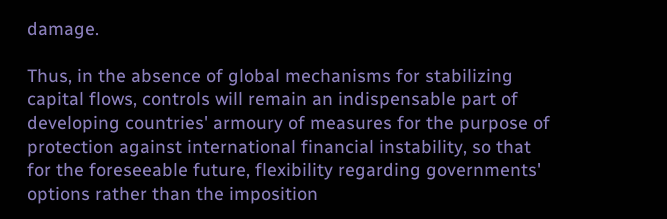damage.

Thus, in the absence of global mechanisms for stabilizing
capital flows, controls will remain an indispensable part of
developing countries' armoury of measures for the purpose of
protection against international financial instability, so that
for the foreseeable future, flexibility regarding governments'
options rather than the imposition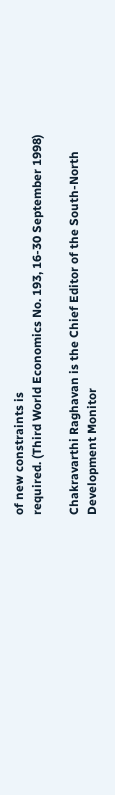of new constraints is
required. (Third World Economics No. 193, 16-30 September 1998)

Chakravarthi Raghavan is the Chief Editor of the South-North
Development Monitor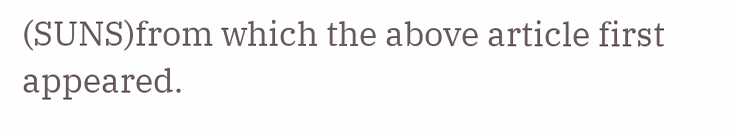(SUNS)from which the above article first appeared.